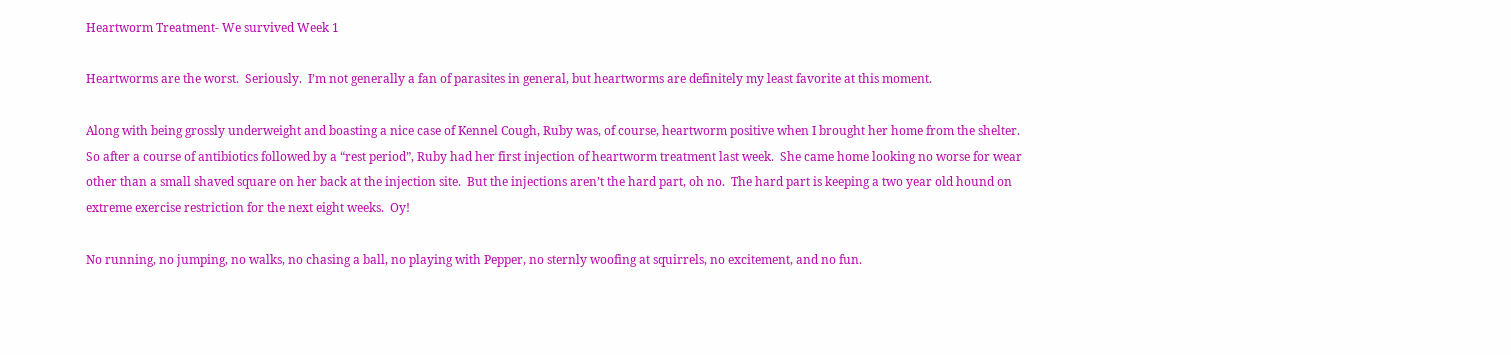Heartworm Treatment- We survived Week 1

Heartworms are the worst.  Seriously.  I’m not generally a fan of parasites in general, but heartworms are definitely my least favorite at this moment.

Along with being grossly underweight and boasting a nice case of Kennel Cough, Ruby was, of course, heartworm positive when I brought her home from the shelter.  So after a course of antibiotics followed by a “rest period”, Ruby had her first injection of heartworm treatment last week.  She came home looking no worse for wear other than a small shaved square on her back at the injection site.  But the injections aren’t the hard part, oh no.  The hard part is keeping a two year old hound on extreme exercise restriction for the next eight weeks.  Oy!

No running, no jumping, no walks, no chasing a ball, no playing with Pepper, no sternly woofing at squirrels, no excitement, and no fun.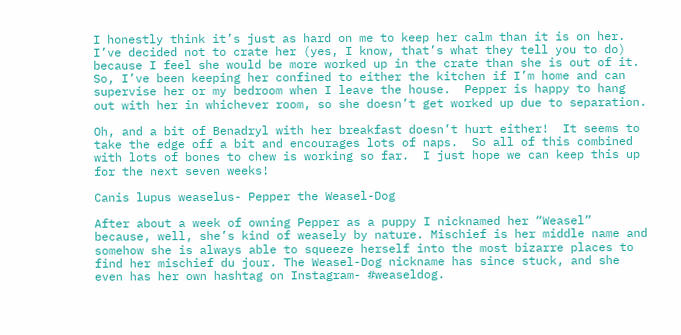I honestly think it’s just as hard on me to keep her calm than it is on her.  I’ve decided not to crate her (yes, I know, that’s what they tell you to do) because I feel she would be more worked up in the crate than she is out of it.  So, I’ve been keeping her confined to either the kitchen if I’m home and can supervise her or my bedroom when I leave the house.  Pepper is happy to hang out with her in whichever room, so she doesn’t get worked up due to separation.

Oh, and a bit of Benadryl with her breakfast doesn’t hurt either!  It seems to take the edge off a bit and encourages lots of naps.  So all of this combined with lots of bones to chew is working so far.  I just hope we can keep this up for the next seven weeks!

Canis lupus weaselus- Pepper the Weasel-Dog

After about a week of owning Pepper as a puppy I nicknamed her “Weasel” because, well, she’s kind of weasely by nature. Mischief is her middle name and somehow she is always able to squeeze herself into the most bizarre places to find her mischief du jour. The Weasel-Dog nickname has since stuck, and she even has her own hashtag on Instagram- #weaseldog.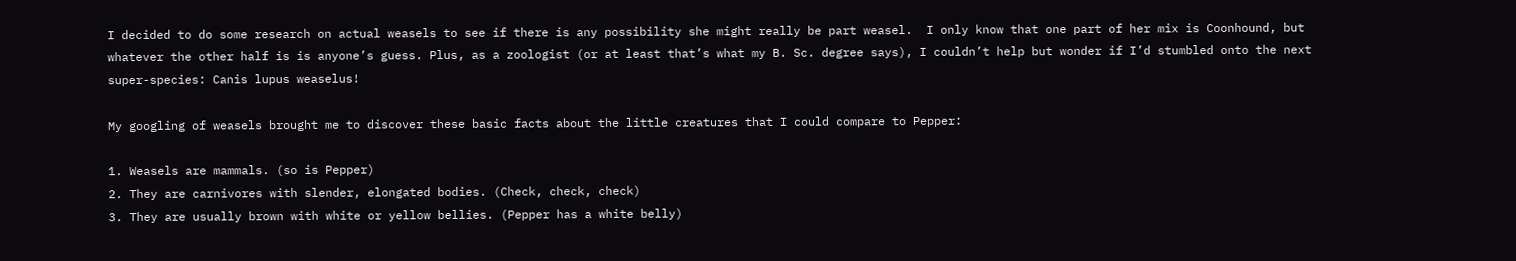I decided to do some research on actual weasels to see if there is any possibility she might really be part weasel.  I only know that one part of her mix is Coonhound, but whatever the other half is is anyone’s guess. Plus, as a zoologist (or at least that’s what my B. Sc. degree says), I couldn’t help but wonder if I’d stumbled onto the next super-species: Canis lupus weaselus!

My googling of weasels brought me to discover these basic facts about the little creatures that I could compare to Pepper:

1. Weasels are mammals. (so is Pepper)
2. They are carnivores with slender, elongated bodies. (Check, check, check)
3. They are usually brown with white or yellow bellies. (Pepper has a white belly)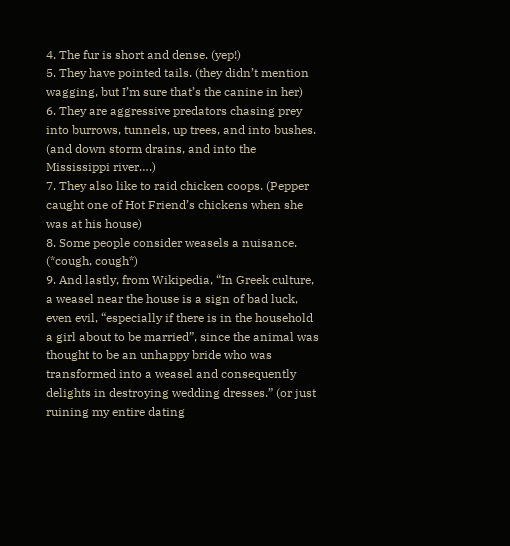4. The fur is short and dense. (yep!)
5. They have pointed tails. (they didn’t mention wagging, but I’m sure that’s the canine in her)
6. They are aggressive predators chasing prey into burrows, tunnels, up trees, and into bushes. (and down storm drains, and into the Mississippi river….)
7. They also like to raid chicken coops. (Pepper caught one of Hot Friend’s chickens when she was at his house)
8. Some people consider weasels a nuisance. (*cough, cough*)
9. And lastly, from Wikipedia, “In Greek culture, a weasel near the house is a sign of bad luck, even evil, “especially if there is in the household a girl about to be married”, since the animal was thought to be an unhappy bride who was transformed into a weasel and consequently delights in destroying wedding dresses.” (or just ruining my entire dating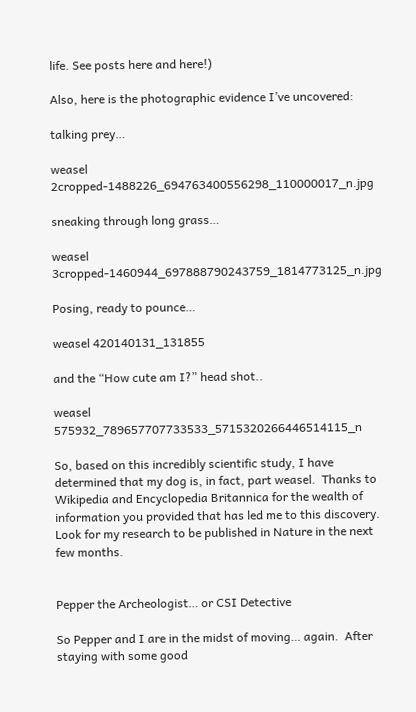life. See posts here and here!)

Also, here is the photographic evidence I’ve uncovered:

talking prey…

weasel 2cropped-1488226_694763400556298_110000017_n.jpg

sneaking through long grass…

weasel 3cropped-1460944_697888790243759_1814773125_n.jpg

Posing, ready to pounce…

weasel 420140131_131855

and the “How cute am I?” head shot..

weasel 575932_789657707733533_5715320266446514115_n

So, based on this incredibly scientific study, I have determined that my dog is, in fact, part weasel.  Thanks to Wikipedia and Encyclopedia Britannica for the wealth of information you provided that has led me to this discovery.  Look for my research to be published in Nature in the next few months.


Pepper the Archeologist… or CSI Detective

So Pepper and I are in the midst of moving… again.  After staying with some good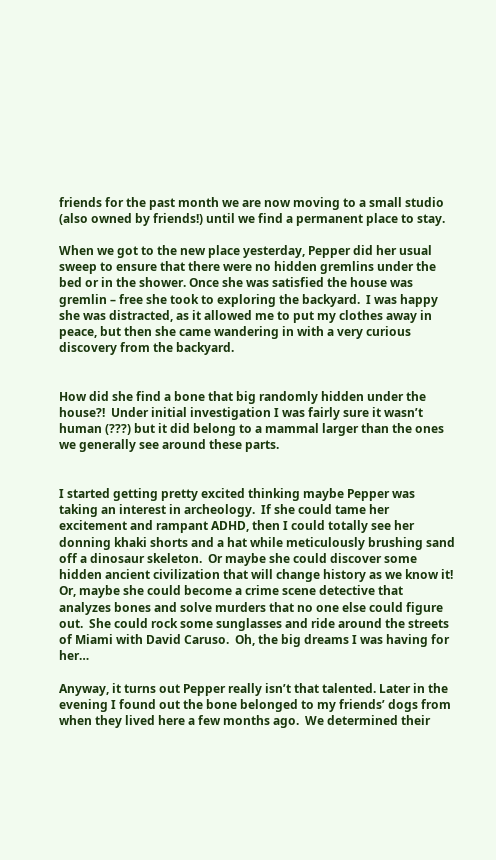friends for the past month we are now moving to a small studio (also owned by friends!) until we find a permanent place to stay.

When we got to the new place yesterday, Pepper did her usual sweep to ensure that there were no hidden gremlins under the bed or in the shower. Once she was satisfied the house was gremlin – free she took to exploring the backyard.  I was happy she was distracted, as it allowed me to put my clothes away in peace, but then she came wandering in with a very curious discovery from the backyard.


How did she find a bone that big randomly hidden under the house?!  Under initial investigation I was fairly sure it wasn’t human (???) but it did belong to a mammal larger than the ones we generally see around these parts.


I started getting pretty excited thinking maybe Pepper was taking an interest in archeology.  If she could tame her excitement and rampant ADHD, then I could totally see her donning khaki shorts and a hat while meticulously brushing sand off a dinosaur skeleton.  Or maybe she could discover some hidden ancient civilization that will change history as we know it!  Or, maybe she could become a crime scene detective that analyzes bones and solve murders that no one else could figure out.  She could rock some sunglasses and ride around the streets of Miami with David Caruso.  Oh, the big dreams I was having for her…

Anyway, it turns out Pepper really isn’t that talented. Later in the evening I found out the bone belonged to my friends’ dogs from when they lived here a few months ago.  We determined their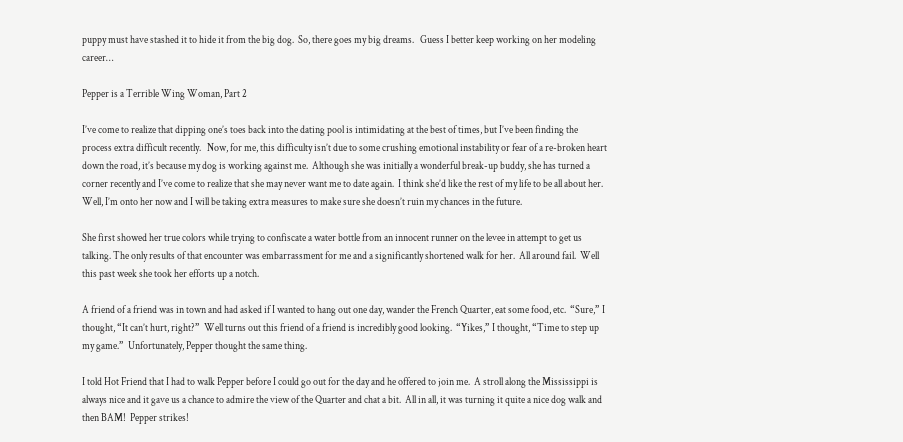puppy must have stashed it to hide it from the big dog.  So, there goes my big dreams.   Guess I better keep working on her modeling career…

Pepper is a Terrible Wing Woman, Part 2

I’ve come to realize that dipping one’s toes back into the dating pool is intimidating at the best of times, but I’ve been finding the process extra difficult recently.   Now, for me, this difficulty isn’t due to some crushing emotional instability or fear of a re-broken heart down the road, it’s because my dog is working against me.  Although she was initially a wonderful break-up buddy, she has turned a corner recently and I’ve come to realize that she may never want me to date again.  I think she’d like the rest of my life to be all about her.  Well, I’m onto her now and I will be taking extra measures to make sure she doesn’t ruin my chances in the future.

She first showed her true colors while trying to confiscate a water bottle from an innocent runner on the levee in attempt to get us talking. The only results of that encounter was embarrassment for me and a significantly shortened walk for her.  All around fail.  Well this past week she took her efforts up a notch.

A friend of a friend was in town and had asked if I wanted to hang out one day, wander the French Quarter, eat some food, etc.  “Sure,” I thought, “It can’t hurt, right?”  Well turns out this friend of a friend is incredibly good looking.  “Yikes,” I thought, “Time to step up my game.”  Unfortunately, Pepper thought the same thing.

I told Hot Friend that I had to walk Pepper before I could go out for the day and he offered to join me.  A stroll along the Mississippi is always nice and it gave us a chance to admire the view of the Quarter and chat a bit.  All in all, it was turning it quite a nice dog walk and then BAM!  Pepper strikes!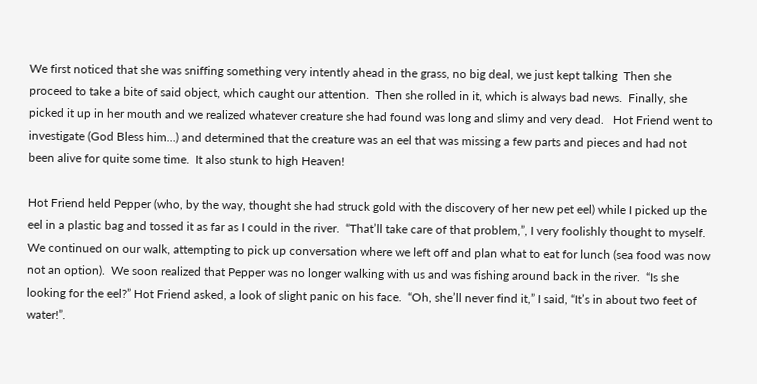We first noticed that she was sniffing something very intently ahead in the grass, no big deal, we just kept talking  Then she proceed to take a bite of said object, which caught our attention.  Then she rolled in it, which is always bad news.  Finally, she picked it up in her mouth and we realized whatever creature she had found was long and slimy and very dead.   Hot Friend went to investigate (God Bless him…) and determined that the creature was an eel that was missing a few parts and pieces and had not been alive for quite some time.  It also stunk to high Heaven!

Hot Friend held Pepper (who, by the way, thought she had struck gold with the discovery of her new pet eel) while I picked up the eel in a plastic bag and tossed it as far as I could in the river.  “That’ll take care of that problem,”, I very foolishly thought to myself.  We continued on our walk, attempting to pick up conversation where we left off and plan what to eat for lunch (sea food was now not an option).  We soon realized that Pepper was no longer walking with us and was fishing around back in the river.  “Is she looking for the eel?” Hot Friend asked, a look of slight panic on his face.  “Oh, she’ll never find it,” I said, “It’s in about two feet of water!”.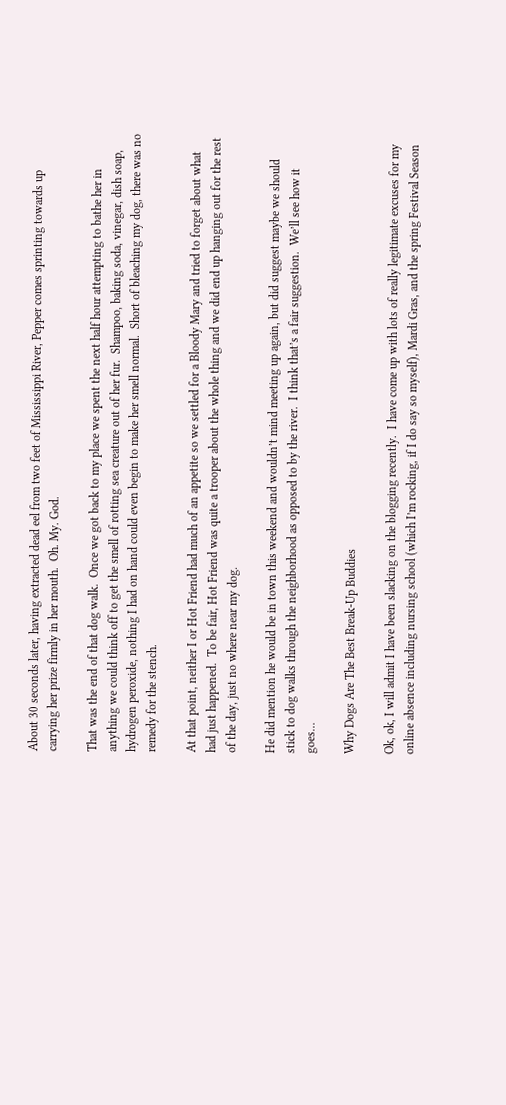About 30 seconds later, having extracted dead eel from two feet of Mississippi River, Pepper comes sprinting towards up carrying her prize firmly in her mouth.  Oh. My. God.

That was the end of that dog walk.  Once we got back to my place we spent the next half hour attempting to bathe her in anything we could think off to get the smell of rotting sea creature out of her fur.  Shampoo, baking soda, vinegar, dish soap, hydrogen peroxide, nothing I had on hand could even begin to make her smell normal.  Short of bleaching my dog, there was no remedy for the stench.

At that point, neither I or Hot Friend had much of an appetite so we settled for a Bloody Mary and tried to forget about what had just happened.  To be fair, Hot Friend was quite a trooper about the whole thing and we did end up hanging out for the rest of the day, just no where near my dog.

He did mention he would be in town this weekend and wouldn’t mind meeting up again, but did suggest maybe we should stick to dog walks through the neighborhood as opposed to by the river.  I think that’s a fair suggestion.  We’ll see how it goes…

Why Dogs Are The Best Break-Up Buddies

Ok, ok, I will admit I have been slacking on the blogging recently.  I have come up with lots of really legitimate excuses for my online absence including nursing school (which I’m rocking, if I do say so myself), Mardi Gras, and the spring Festival Season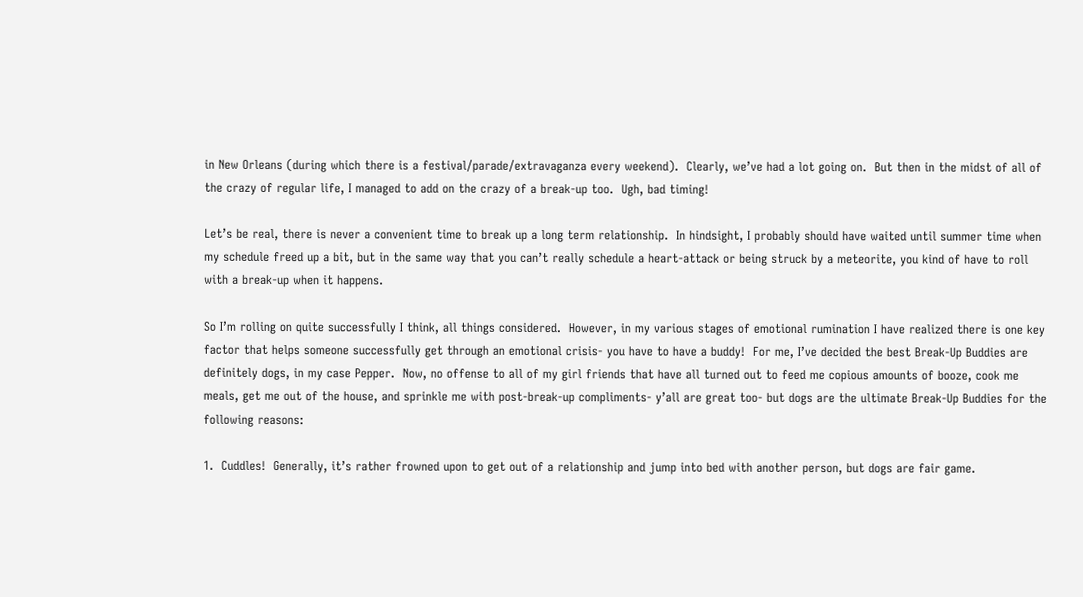in New Orleans (during which there is a festival/parade/extravaganza every weekend).  Clearly, we’ve had a lot going on.  But then in the midst of all of the crazy of regular life, I managed to add on the crazy of a break-up too.  Ugh, bad timing!

Let’s be real, there is never a convenient time to break up a long term relationship.  In hindsight, I probably should have waited until summer time when my schedule freed up a bit, but in the same way that you can’t really schedule a heart-attack or being struck by a meteorite, you kind of have to roll with a break-up when it happens.

So I’m rolling on quite successfully I think, all things considered.  However, in my various stages of emotional rumination I have realized there is one key factor that helps someone successfully get through an emotional crisis- you have to have a buddy!  For me, I’ve decided the best Break-Up Buddies are definitely dogs, in my case Pepper.  Now, no offense to all of my girl friends that have all turned out to feed me copious amounts of booze, cook me meals, get me out of the house, and sprinkle me with post-break-up compliments- y’all are great too- but dogs are the ultimate Break-Up Buddies for the following reasons:

1.  Cuddles!  Generally, it’s rather frowned upon to get out of a relationship and jump into bed with another person, but dogs are fair game.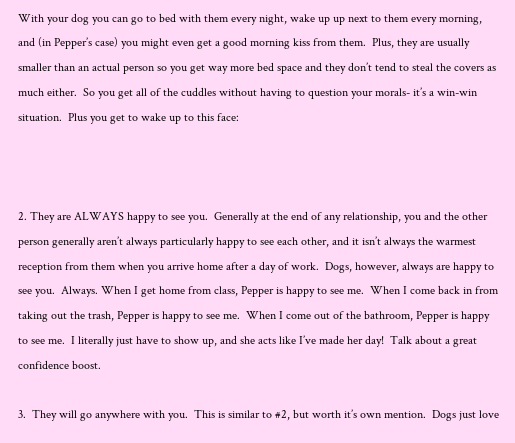With your dog you can go to bed with them every night, wake up up next to them every morning, and (in Pepper’s case) you might even get a good morning kiss from them.  Plus, they are usually smaller than an actual person so you get way more bed space and they don’t tend to steal the covers as much either.  So you get all of the cuddles without having to question your morals- it’s a win-win situation.  Plus you get to wake up to this face:



2. They are ALWAYS happy to see you.  Generally at the end of any relationship, you and the other person generally aren’t always particularly happy to see each other, and it isn’t always the warmest reception from them when you arrive home after a day of work.  Dogs, however, always are happy to see you.  Always. When I get home from class, Pepper is happy to see me.  When I come back in from taking out the trash, Pepper is happy to see me.  When I come out of the bathroom, Pepper is happy to see me.  I literally just have to show up, and she acts like I’ve made her day!  Talk about a great confidence boost.

3.  They will go anywhere with you.  This is similar to #2, but worth it’s own mention.  Dogs just love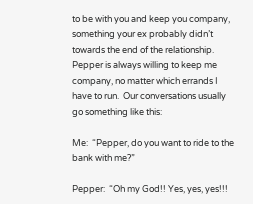to be with you and keep you company, something your ex probably didn’t towards the end of the relationship.  Pepper is always willing to keep me company, no matter which errands I have to run.  Our conversations usually go something like this:

Me:  “Pepper, do you want to ride to the bank with me?”

Pepper:  “Oh my God!! Yes, yes, yes!!!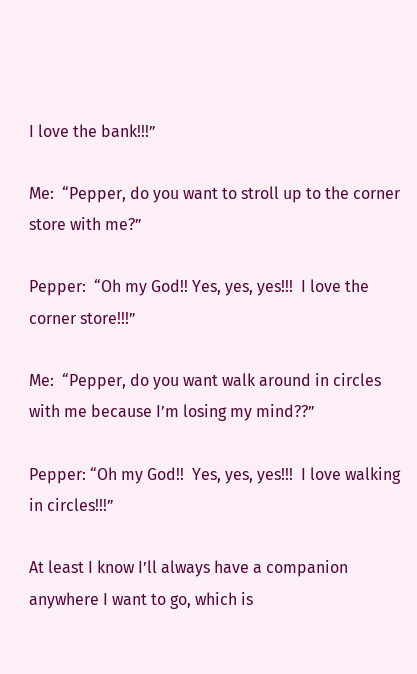I love the bank!!!”

Me:  “Pepper, do you want to stroll up to the corner store with me?”

Pepper:  “Oh my God!! Yes, yes, yes!!!  I love the corner store!!!”

Me:  “Pepper, do you want walk around in circles with me because I’m losing my mind??”

Pepper: “Oh my God!!  Yes, yes, yes!!!  I love walking in circles!!!”

At least I know I’ll always have a companion anywhere I want to go, which is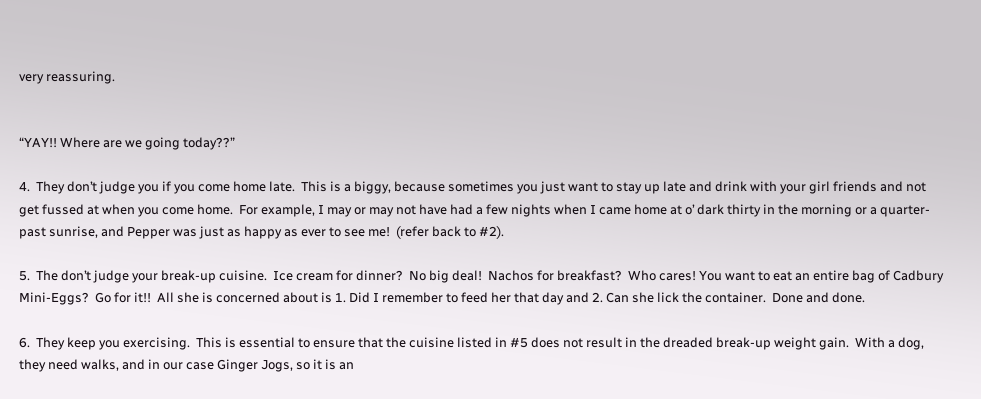very reassuring.


“YAY!! Where are we going today??”

4.  They don’t judge you if you come home late.  This is a biggy, because sometimes you just want to stay up late and drink with your girl friends and not get fussed at when you come home.  For example, I may or may not have had a few nights when I came home at o’ dark thirty in the morning or a quarter-past sunrise, and Pepper was just as happy as ever to see me!  (refer back to #2).

5.  The don’t judge your break-up cuisine.  Ice cream for dinner?  No big deal!  Nachos for breakfast?  Who cares! You want to eat an entire bag of Cadbury Mini-Eggs?  Go for it!!  All she is concerned about is 1. Did I remember to feed her that day and 2. Can she lick the container.  Done and done.

6.  They keep you exercising.  This is essential to ensure that the cuisine listed in #5 does not result in the dreaded break-up weight gain.  With a dog, they need walks, and in our case Ginger Jogs, so it is an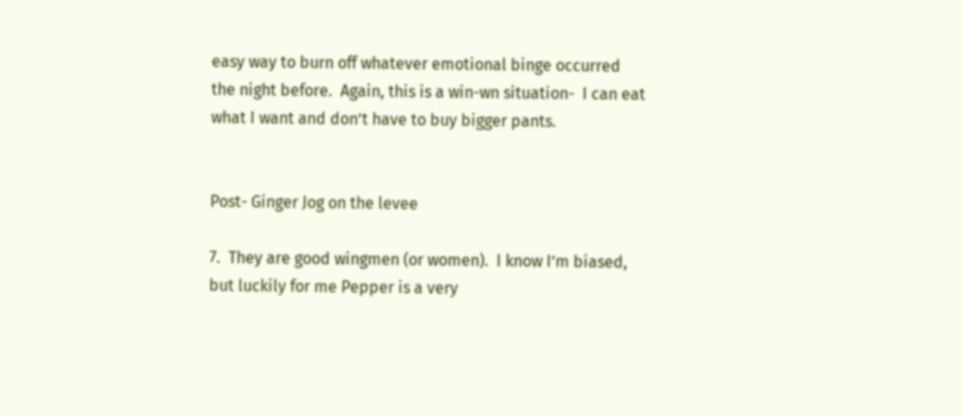easy way to burn off whatever emotional binge occurred the night before.  Again, this is a win-wn situation-  I can eat what I want and don’t have to buy bigger pants.


Post- Ginger Jog on the levee

7.  They are good wingmen (or women).  I know I’m biased, but luckily for me Pepper is a very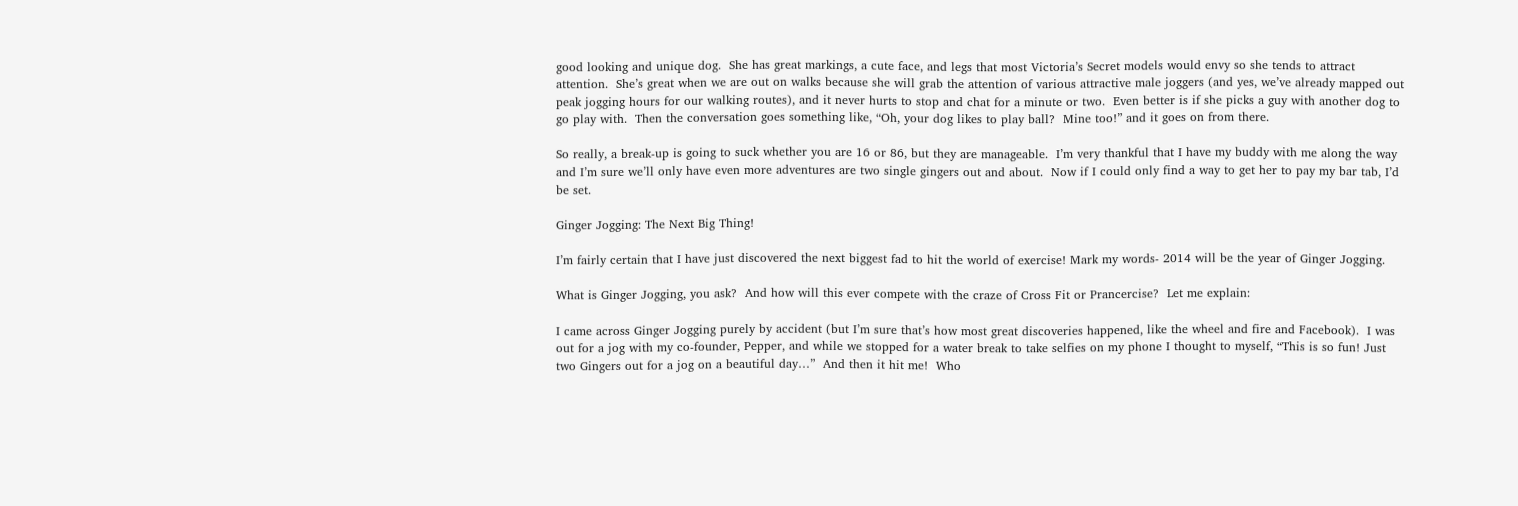good looking and unique dog.  She has great markings, a cute face, and legs that most Victoria’s Secret models would envy so she tends to attract attention.  She’s great when we are out on walks because she will grab the attention of various attractive male joggers (and yes, we’ve already mapped out peak jogging hours for our walking routes), and it never hurts to stop and chat for a minute or two.  Even better is if she picks a guy with another dog to go play with.  Then the conversation goes something like, “Oh, your dog likes to play ball?  Mine too!” and it goes on from there.

So really, a break-up is going to suck whether you are 16 or 86, but they are manageable.  I’m very thankful that I have my buddy with me along the way and I’m sure we’ll only have even more adventures are two single gingers out and about.  Now if I could only find a way to get her to pay my bar tab, I’d be set.

Ginger Jogging: The Next Big Thing!

I’m fairly certain that I have just discovered the next biggest fad to hit the world of exercise! Mark my words- 2014 will be the year of Ginger Jogging.

What is Ginger Jogging, you ask?  And how will this ever compete with the craze of Cross Fit or Prancercise?  Let me explain:

I came across Ginger Jogging purely by accident (but I’m sure that’s how most great discoveries happened, like the wheel and fire and Facebook).  I was out for a jog with my co-founder, Pepper, and while we stopped for a water break to take selfies on my phone I thought to myself, “This is so fun! Just two Gingers out for a jog on a beautiful day…”  And then it hit me!  Who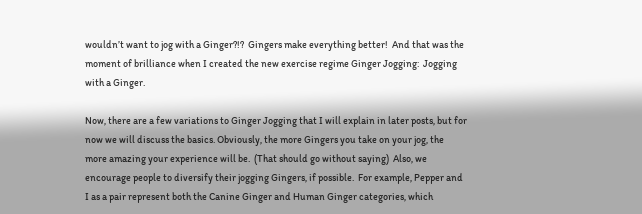wouldn’t want to jog with a Ginger?!?  Gingers make everything better!  And that was the moment of brilliance when I created the new exercise regime Ginger Jogging:  Jogging with a Ginger.

Now, there are a few variations to Ginger Jogging that I will explain in later posts, but for now we will discuss the basics. Obviously, the more Gingers you take on your jog, the more amazing your experience will be.  (That should go without saying)  Also, we encourage people to diversify their jogging Gingers, if possible.  For example, Pepper and I as a pair represent both the Canine Ginger and Human Ginger categories, which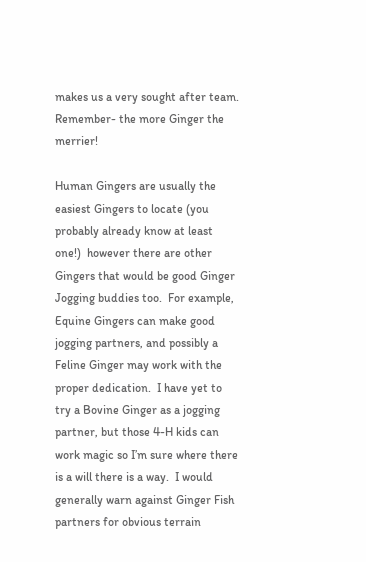makes us a very sought after team.  Remember- the more Ginger the merrier!

Human Gingers are usually the easiest Gingers to locate (you probably already know at least one!)  however there are other Gingers that would be good Ginger Jogging buddies too.  For example, Equine Gingers can make good jogging partners, and possibly a Feline Ginger may work with the proper dedication.  I have yet to try a Bovine Ginger as a jogging partner, but those 4-H kids can work magic so I’m sure where there is a will there is a way.  I would generally warn against Ginger Fish partners for obvious terrain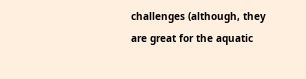challenges (although, they are great for the aquatic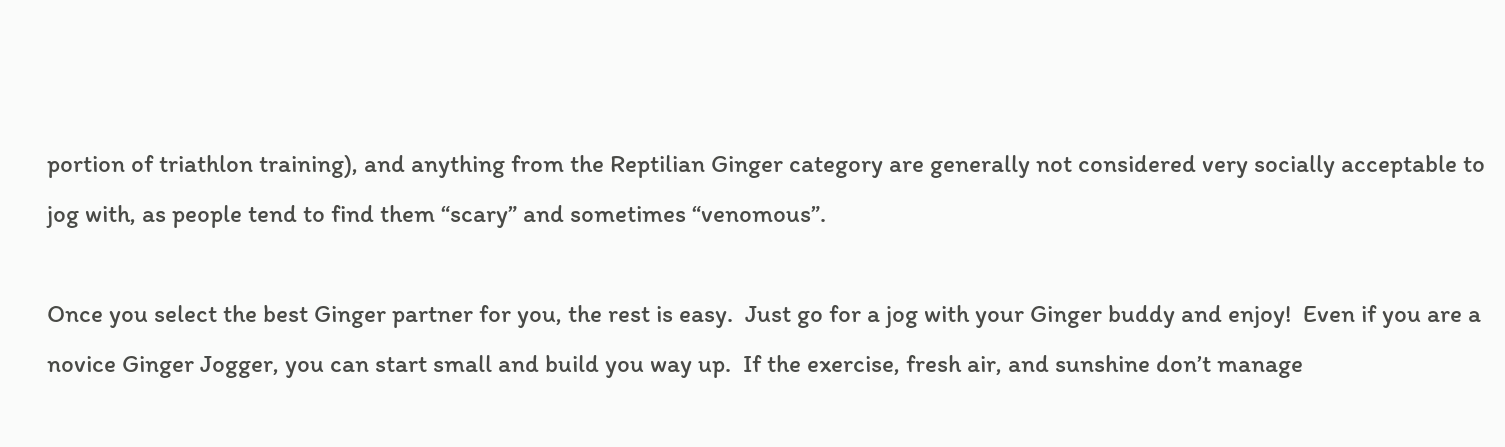portion of triathlon training), and anything from the Reptilian Ginger category are generally not considered very socially acceptable to jog with, as people tend to find them “scary” and sometimes “venomous”.

Once you select the best Ginger partner for you, the rest is easy.  Just go for a jog with your Ginger buddy and enjoy!  Even if you are a novice Ginger Jogger, you can start small and build you way up.  If the exercise, fresh air, and sunshine don’t manage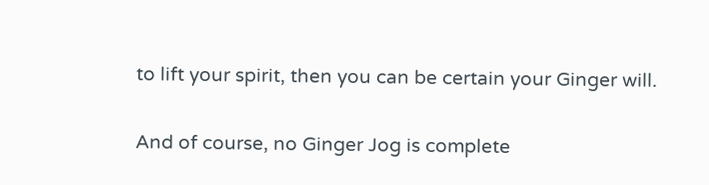to lift your spirit, then you can be certain your Ginger will.

And of course, no Ginger Jog is complete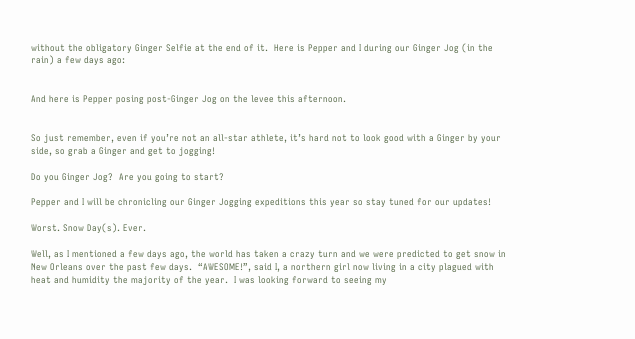without the obligatory Ginger Selfie at the end of it.  Here is Pepper and I during our Ginger Jog (in the rain) a few days ago:


And here is Pepper posing post-Ginger Jog on the levee this afternoon.


So just remember, even if you’re not an all-star athlete, it’s hard not to look good with a Ginger by your side, so grab a Ginger and get to jogging!

Do you Ginger Jog?  Are you going to start?

Pepper and I will be chronicling our Ginger Jogging expeditions this year so stay tuned for our updates!

Worst. Snow Day(s). Ever.

Well, as I mentioned a few days ago, the world has taken a crazy turn and we were predicted to get snow in New Orleans over the past few days.  “AWESOME!”, said I, a northern girl now living in a city plagued with heat and humidity the majority of the year.  I was looking forward to seeing my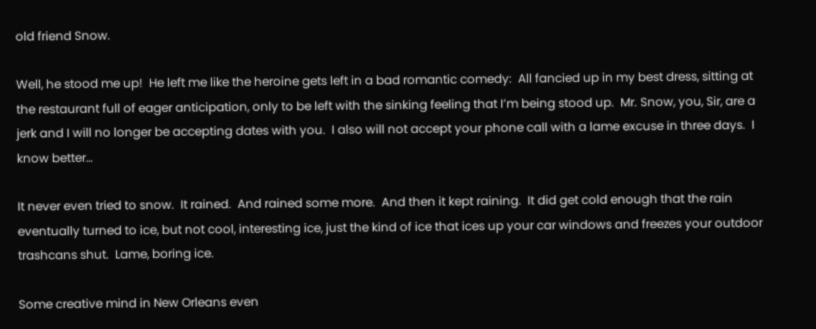old friend Snow.

Well, he stood me up!  He left me like the heroine gets left in a bad romantic comedy:  All fancied up in my best dress, sitting at the restaurant full of eager anticipation, only to be left with the sinking feeling that I’m being stood up.  Mr. Snow, you, Sir, are a jerk and I will no longer be accepting dates with you.  I also will not accept your phone call with a lame excuse in three days.  I know better…

It never even tried to snow.  It rained.  And rained some more.  And then it kept raining.  It did get cold enough that the rain eventually turned to ice, but not cool, interesting ice, just the kind of ice that ices up your car windows and freezes your outdoor trashcans shut.  Lame, boring ice.

Some creative mind in New Orleans even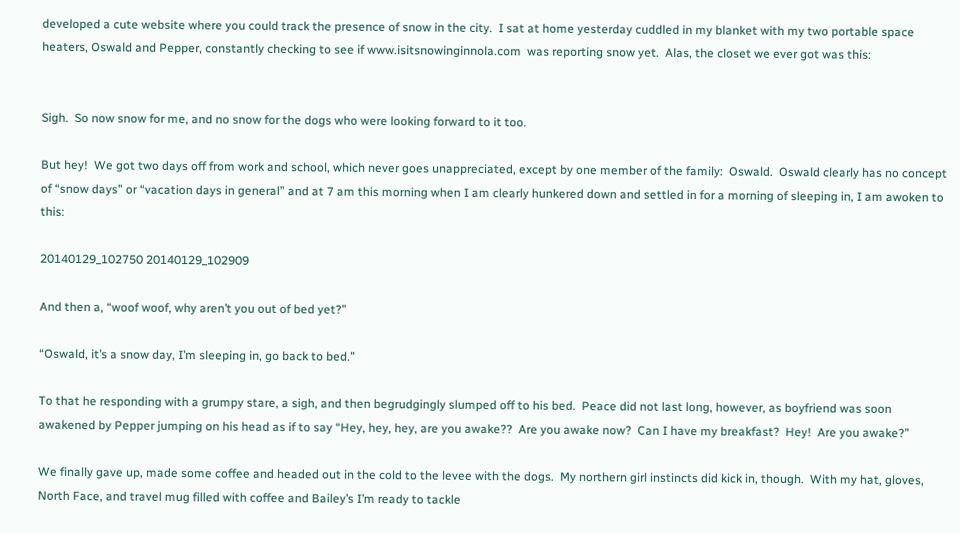developed a cute website where you could track the presence of snow in the city.  I sat at home yesterday cuddled in my blanket with my two portable space heaters, Oswald and Pepper, constantly checking to see if www.isitsnowinginnola.com  was reporting snow yet.  Alas, the closet we ever got was this:


Sigh.  So now snow for me, and no snow for the dogs who were looking forward to it too.

But hey!  We got two days off from work and school, which never goes unappreciated, except by one member of the family:  Oswald.  Oswald clearly has no concept of “snow days” or “vacation days in general” and at 7 am this morning when I am clearly hunkered down and settled in for a morning of sleeping in, I am awoken to this:

20140129_102750 20140129_102909

And then a, “woof woof, why aren’t you out of bed yet?”

“Oswald, it’s a snow day, I’m sleeping in, go back to bed.”

To that he responding with a grumpy stare, a sigh, and then begrudgingly slumped off to his bed.  Peace did not last long, however, as boyfriend was soon awakened by Pepper jumping on his head as if to say “Hey, hey, hey, are you awake??  Are you awake now?  Can I have my breakfast?  Hey!  Are you awake?”

We finally gave up, made some coffee and headed out in the cold to the levee with the dogs.  My northern girl instincts did kick in, though.  With my hat, gloves, North Face, and travel mug filled with coffee and Bailey’s I’m ready to tackle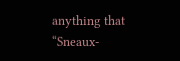anything that                “Sneaux-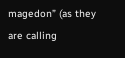magedon” (as they are calling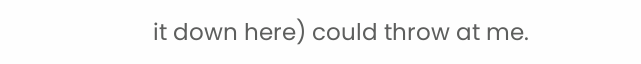it down here) could throw at me.